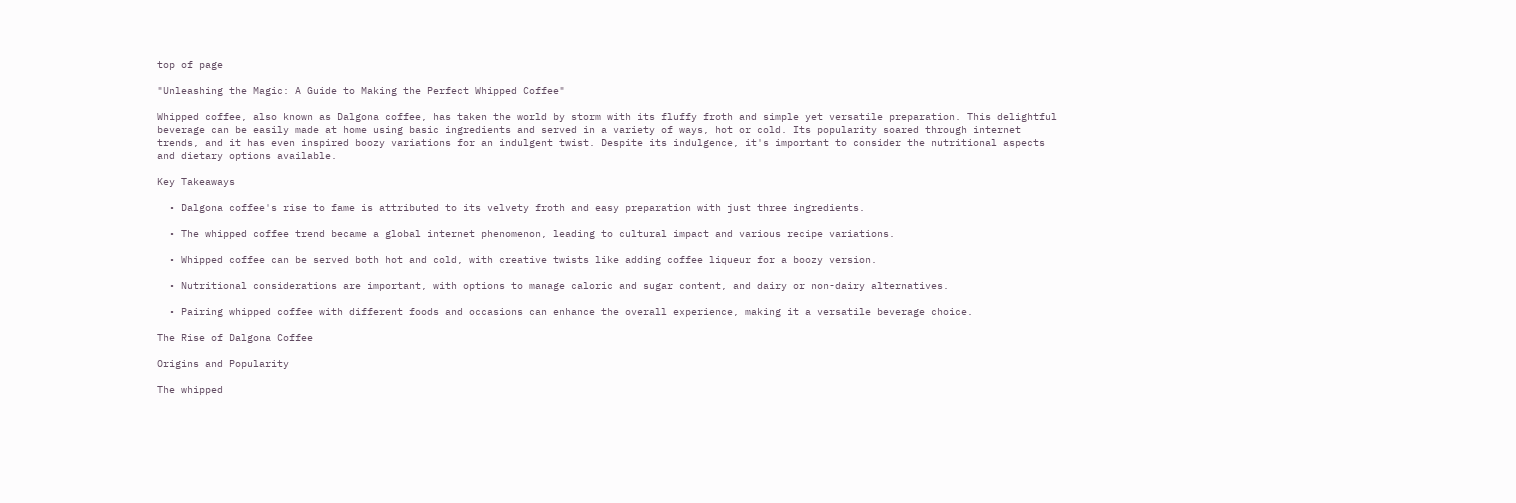top of page

"Unleashing the Magic: A Guide to Making the Perfect Whipped Coffee"

Whipped coffee, also known as Dalgona coffee, has taken the world by storm with its fluffy froth and simple yet versatile preparation. This delightful beverage can be easily made at home using basic ingredients and served in a variety of ways, hot or cold. Its popularity soared through internet trends, and it has even inspired boozy variations for an indulgent twist. Despite its indulgence, it's important to consider the nutritional aspects and dietary options available.

Key Takeaways

  • Dalgona coffee's rise to fame is attributed to its velvety froth and easy preparation with just three ingredients.

  • The whipped coffee trend became a global internet phenomenon, leading to cultural impact and various recipe variations.

  • Whipped coffee can be served both hot and cold, with creative twists like adding coffee liqueur for a boozy version.

  • Nutritional considerations are important, with options to manage caloric and sugar content, and dairy or non-dairy alternatives.

  • Pairing whipped coffee with different foods and occasions can enhance the overall experience, making it a versatile beverage choice.

The Rise of Dalgona Coffee

Origins and Popularity

The whipped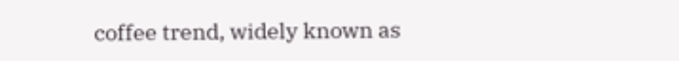coffee trend, widely known as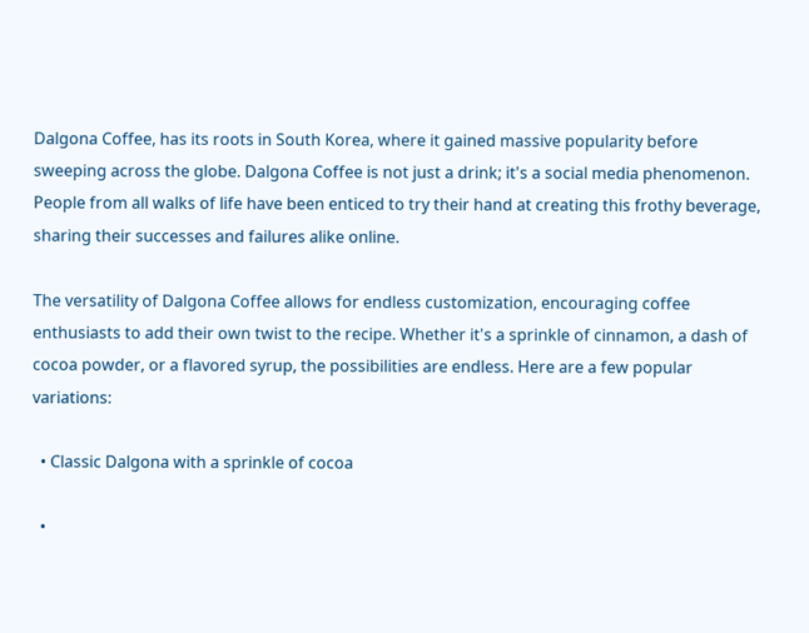Dalgona Coffee, has its roots in South Korea, where it gained massive popularity before sweeping across the globe. Dalgona Coffee is not just a drink; it's a social media phenomenon. People from all walks of life have been enticed to try their hand at creating this frothy beverage, sharing their successes and failures alike online.

The versatility of Dalgona Coffee allows for endless customization, encouraging coffee enthusiasts to add their own twist to the recipe. Whether it's a sprinkle of cinnamon, a dash of cocoa powder, or a flavored syrup, the possibilities are endless. Here are a few popular variations:

  • Classic Dalgona with a sprinkle of cocoa

  •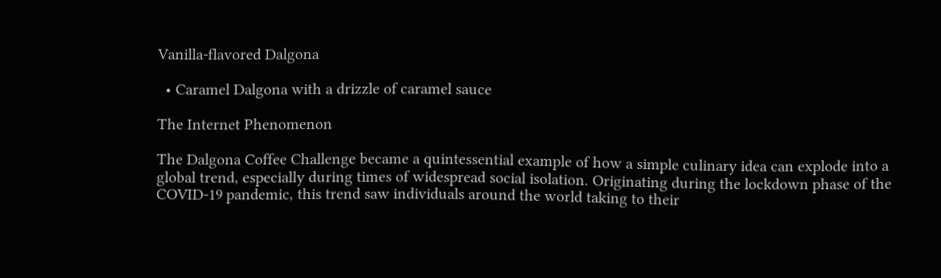Vanilla-flavored Dalgona

  • Caramel Dalgona with a drizzle of caramel sauce

The Internet Phenomenon

The Dalgona Coffee Challenge became a quintessential example of how a simple culinary idea can explode into a global trend, especially during times of widespread social isolation. Originating during the lockdown phase of the COVID-19 pandemic, this trend saw individuals around the world taking to their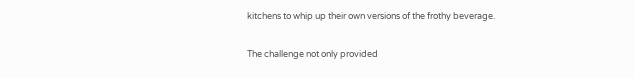kitchens to whip up their own versions of the frothy beverage.

The challenge not only provided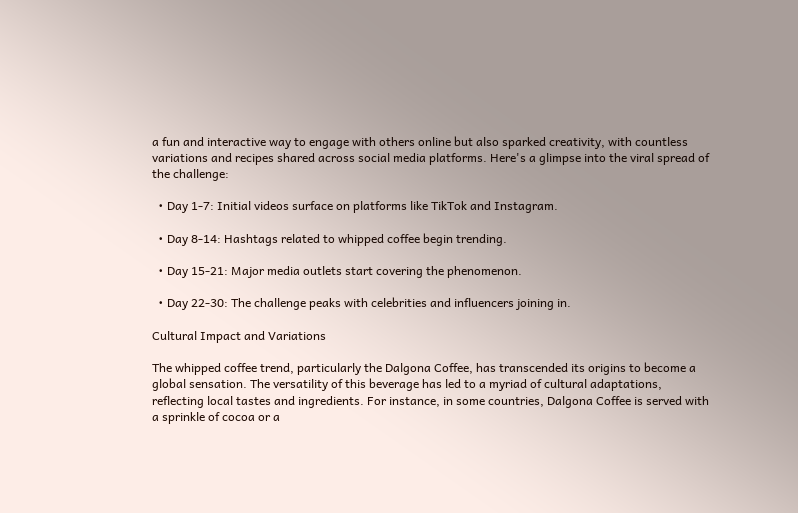a fun and interactive way to engage with others online but also sparked creativity, with countless variations and recipes shared across social media platforms. Here's a glimpse into the viral spread of the challenge:

  • Day 1-7: Initial videos surface on platforms like TikTok and Instagram.

  • Day 8-14: Hashtags related to whipped coffee begin trending.

  • Day 15-21: Major media outlets start covering the phenomenon.

  • Day 22-30: The challenge peaks with celebrities and influencers joining in.

Cultural Impact and Variations

The whipped coffee trend, particularly the Dalgona Coffee, has transcended its origins to become a global sensation. The versatility of this beverage has led to a myriad of cultural adaptations, reflecting local tastes and ingredients. For instance, in some countries, Dalgona Coffee is served with a sprinkle of cocoa or a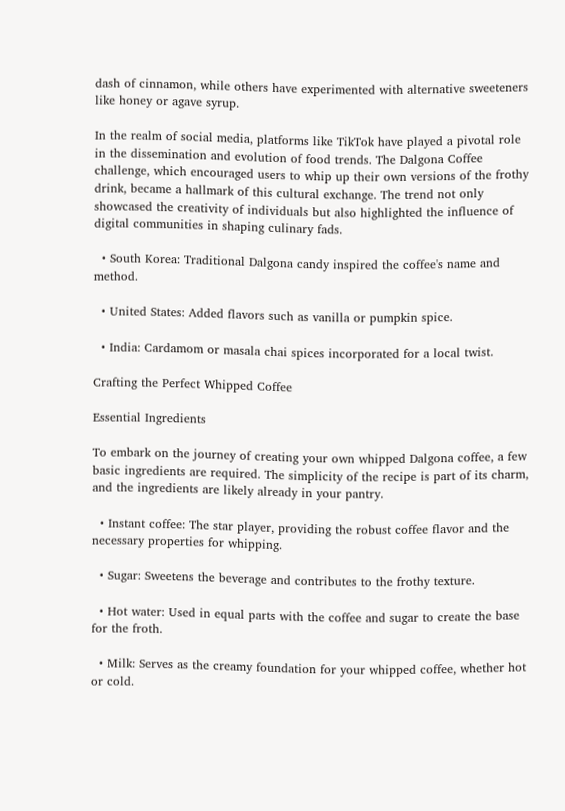dash of cinnamon, while others have experimented with alternative sweeteners like honey or agave syrup.

In the realm of social media, platforms like TikTok have played a pivotal role in the dissemination and evolution of food trends. The Dalgona Coffee challenge, which encouraged users to whip up their own versions of the frothy drink, became a hallmark of this cultural exchange. The trend not only showcased the creativity of individuals but also highlighted the influence of digital communities in shaping culinary fads.

  • South Korea: Traditional Dalgona candy inspired the coffee's name and method.

  • United States: Added flavors such as vanilla or pumpkin spice.

  • India: Cardamom or masala chai spices incorporated for a local twist.

Crafting the Perfect Whipped Coffee

Essential Ingredients

To embark on the journey of creating your own whipped Dalgona coffee, a few basic ingredients are required. The simplicity of the recipe is part of its charm, and the ingredients are likely already in your pantry.

  • Instant coffee: The star player, providing the robust coffee flavor and the necessary properties for whipping.

  • Sugar: Sweetens the beverage and contributes to the frothy texture.

  • Hot water: Used in equal parts with the coffee and sugar to create the base for the froth.

  • Milk: Serves as the creamy foundation for your whipped coffee, whether hot or cold.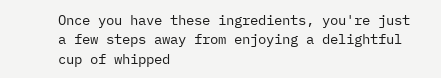Once you have these ingredients, you're just a few steps away from enjoying a delightful cup of whipped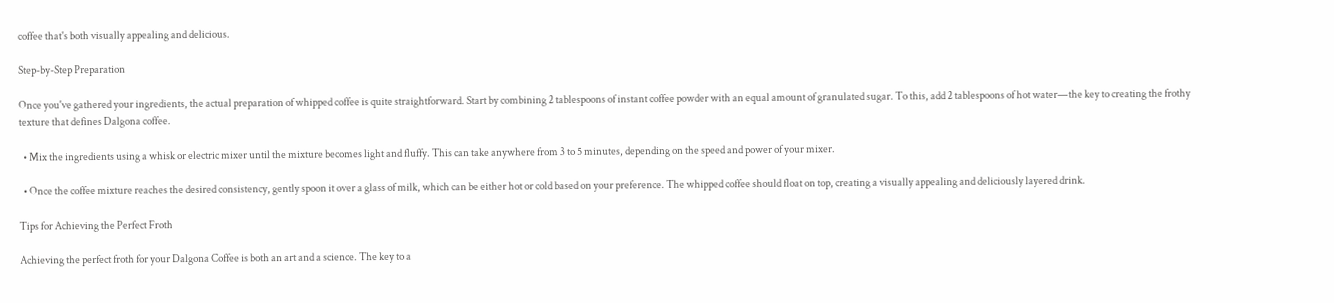coffee that's both visually appealing and delicious.

Step-by-Step Preparation

Once you've gathered your ingredients, the actual preparation of whipped coffee is quite straightforward. Start by combining 2 tablespoons of instant coffee powder with an equal amount of granulated sugar. To this, add 2 tablespoons of hot water—the key to creating the frothy texture that defines Dalgona coffee.

  • Mix the ingredients using a whisk or electric mixer until the mixture becomes light and fluffy. This can take anywhere from 3 to 5 minutes, depending on the speed and power of your mixer.

  • Once the coffee mixture reaches the desired consistency, gently spoon it over a glass of milk, which can be either hot or cold based on your preference. The whipped coffee should float on top, creating a visually appealing and deliciously layered drink.

Tips for Achieving the Perfect Froth

Achieving the perfect froth for your Dalgona Coffee is both an art and a science. The key to a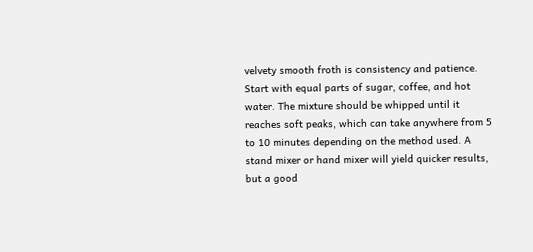velvety smooth froth is consistency and patience. Start with equal parts of sugar, coffee, and hot water. The mixture should be whipped until it reaches soft peaks, which can take anywhere from 5 to 10 minutes depending on the method used. A stand mixer or hand mixer will yield quicker results, but a good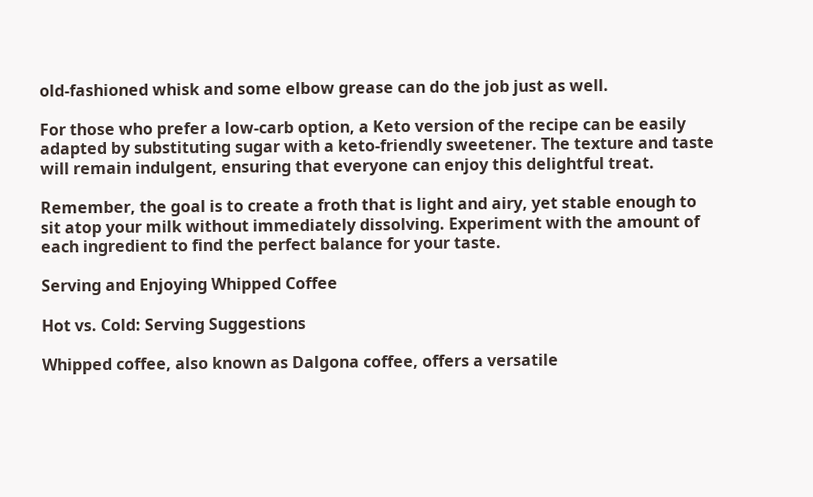old-fashioned whisk and some elbow grease can do the job just as well.

For those who prefer a low-carb option, a Keto version of the recipe can be easily adapted by substituting sugar with a keto-friendly sweetener. The texture and taste will remain indulgent, ensuring that everyone can enjoy this delightful treat.

Remember, the goal is to create a froth that is light and airy, yet stable enough to sit atop your milk without immediately dissolving. Experiment with the amount of each ingredient to find the perfect balance for your taste.

Serving and Enjoying Whipped Coffee

Hot vs. Cold: Serving Suggestions

Whipped coffee, also known as Dalgona coffee, offers a versatile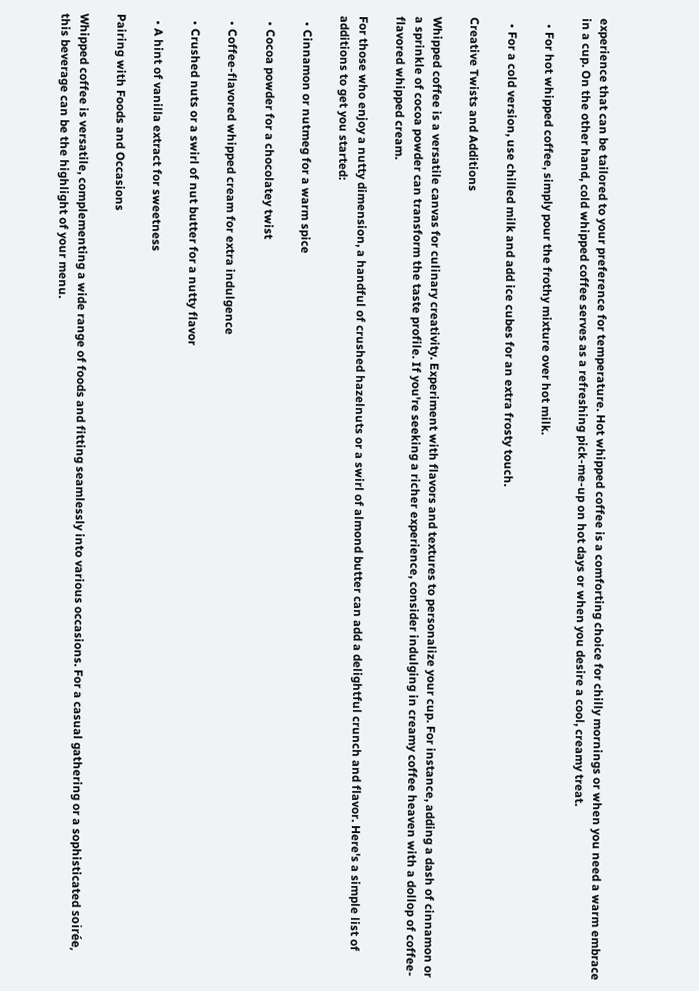experience that can be tailored to your preference for temperature. Hot whipped coffee is a comforting choice for chilly mornings or when you need a warm embrace in a cup. On the other hand, cold whipped coffee serves as a refreshing pick-me-up on hot days or when you desire a cool, creamy treat.

  • For hot whipped coffee, simply pour the frothy mixture over hot milk.

  • For a cold version, use chilled milk and add ice cubes for an extra frosty touch.

Creative Twists and Additions

Whipped coffee is a versatile canvas for culinary creativity. Experiment with flavors and textures to personalize your cup. For instance, adding a dash of cinnamon or a sprinkle of cocoa powder can transform the taste profile. If you're seeking a richer experience, consider indulging in creamy coffee heaven with a dollop of coffee-flavored whipped cream.

For those who enjoy a nutty dimension, a handful of crushed hazelnuts or a swirl of almond butter can add a delightful crunch and flavor. Here's a simple list of additions to get you started:

  • Cinnamon or nutmeg for a warm spice

  • Cocoa powder for a chocolatey twist

  • Coffee-flavored whipped cream for extra indulgence

  • Crushed nuts or a swirl of nut butter for a nutty flavor

  • A hint of vanilla extract for sweetness

Pairing with Foods and Occasions

Whipped coffee is versatile, complementing a wide range of foods and fitting seamlessly into various occasions. For a casual gathering or a sophisticated soirée, this beverage can be the highlight of your menu.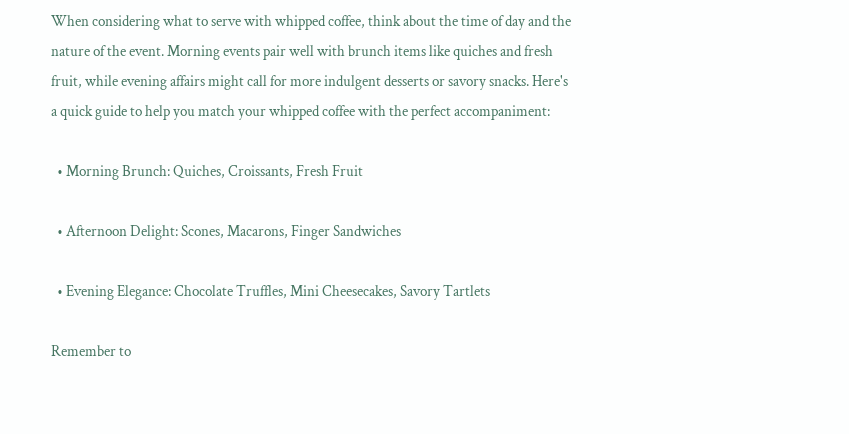When considering what to serve with whipped coffee, think about the time of day and the nature of the event. Morning events pair well with brunch items like quiches and fresh fruit, while evening affairs might call for more indulgent desserts or savory snacks. Here's a quick guide to help you match your whipped coffee with the perfect accompaniment:

  • Morning Brunch: Quiches, Croissants, Fresh Fruit

  • Afternoon Delight: Scones, Macarons, Finger Sandwiches

  • Evening Elegance: Chocolate Truffles, Mini Cheesecakes, Savory Tartlets

Remember to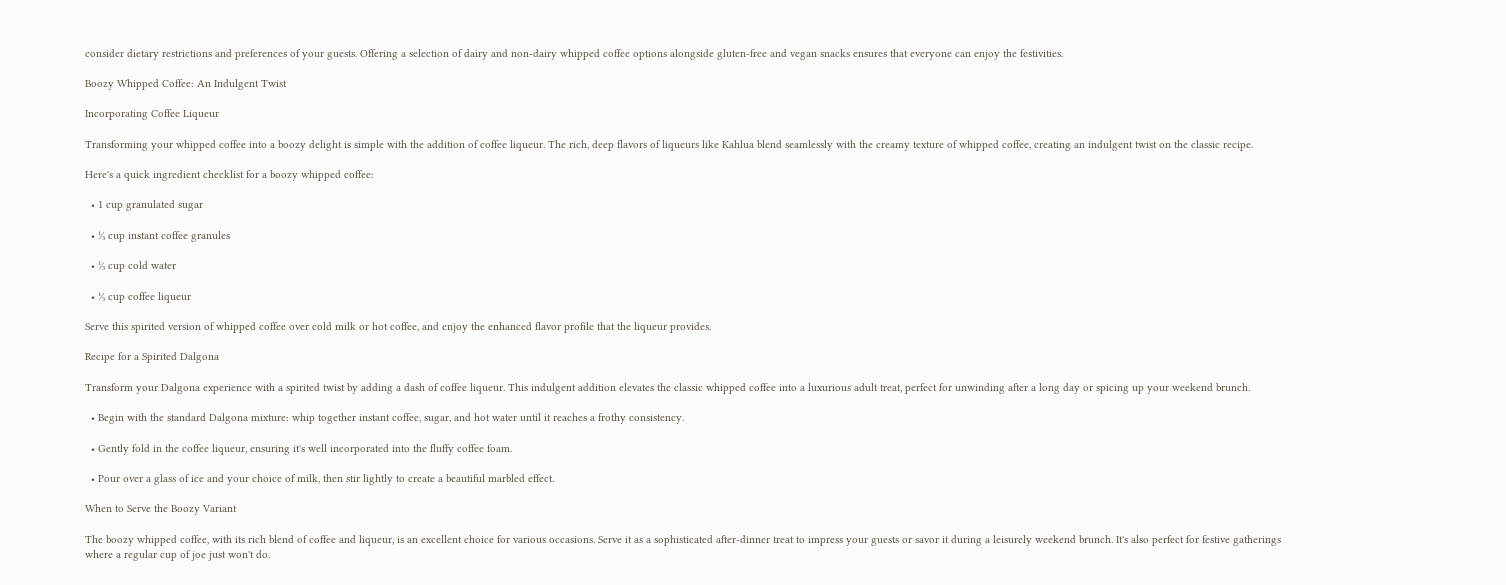consider dietary restrictions and preferences of your guests. Offering a selection of dairy and non-dairy whipped coffee options alongside gluten-free and vegan snacks ensures that everyone can enjoy the festivities.

Boozy Whipped Coffee: An Indulgent Twist

Incorporating Coffee Liqueur

Transforming your whipped coffee into a boozy delight is simple with the addition of coffee liqueur. The rich, deep flavors of liqueurs like Kahlua blend seamlessly with the creamy texture of whipped coffee, creating an indulgent twist on the classic recipe.

Here's a quick ingredient checklist for a boozy whipped coffee:

  • 1 cup granulated sugar

  • ⅓ cup instant coffee granules

  • ⅓ cup cold water

  • ⅓ cup coffee liqueur

Serve this spirited version of whipped coffee over cold milk or hot coffee, and enjoy the enhanced flavor profile that the liqueur provides.

Recipe for a Spirited Dalgona

Transform your Dalgona experience with a spirited twist by adding a dash of coffee liqueur. This indulgent addition elevates the classic whipped coffee into a luxurious adult treat, perfect for unwinding after a long day or spicing up your weekend brunch.

  • Begin with the standard Dalgona mixture: whip together instant coffee, sugar, and hot water until it reaches a frothy consistency.

  • Gently fold in the coffee liqueur, ensuring it's well incorporated into the fluffy coffee foam.

  • Pour over a glass of ice and your choice of milk, then stir lightly to create a beautiful marbled effect.

When to Serve the Boozy Variant

The boozy whipped coffee, with its rich blend of coffee and liqueur, is an excellent choice for various occasions. Serve it as a sophisticated after-dinner treat to impress your guests or savor it during a leisurely weekend brunch. It's also perfect for festive gatherings where a regular cup of joe just won't do.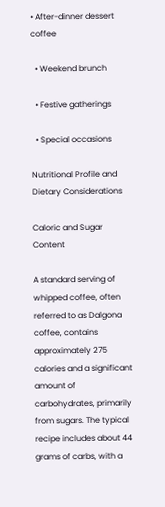• After-dinner dessert coffee

  • Weekend brunch

  • Festive gatherings

  • Special occasions

Nutritional Profile and Dietary Considerations

Caloric and Sugar Content

A standard serving of whipped coffee, often referred to as Dalgona coffee, contains approximately 275 calories and a significant amount of carbohydrates, primarily from sugars. The typical recipe includes about 44 grams of carbs, with a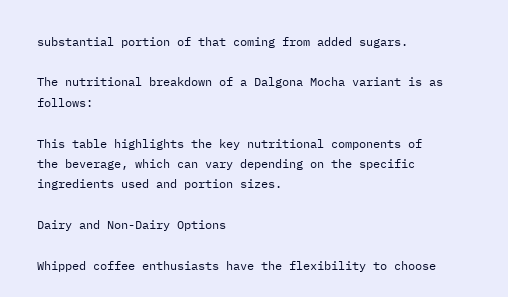substantial portion of that coming from added sugars.

The nutritional breakdown of a Dalgona Mocha variant is as follows:

This table highlights the key nutritional components of the beverage, which can vary depending on the specific ingredients used and portion sizes.

Dairy and Non-Dairy Options

Whipped coffee enthusiasts have the flexibility to choose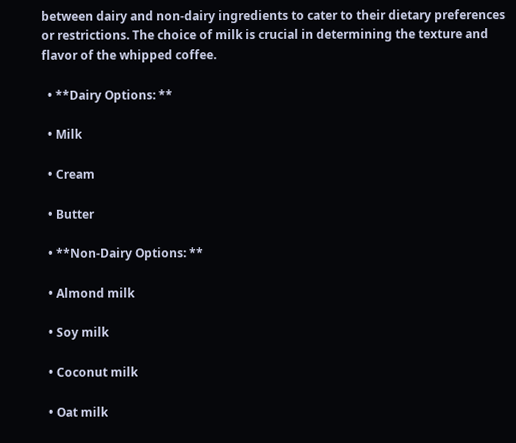between dairy and non-dairy ingredients to cater to their dietary preferences or restrictions. The choice of milk is crucial in determining the texture and flavor of the whipped coffee.

  • **Dairy Options: **

  • Milk

  • Cream

  • Butter

  • **Non-Dairy Options: **

  • Almond milk

  • Soy milk

  • Coconut milk

  • Oat milk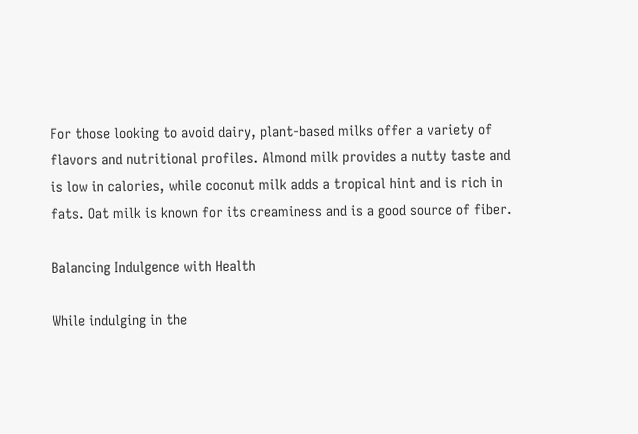For those looking to avoid dairy, plant-based milks offer a variety of flavors and nutritional profiles. Almond milk provides a nutty taste and is low in calories, while coconut milk adds a tropical hint and is rich in fats. Oat milk is known for its creaminess and is a good source of fiber.

Balancing Indulgence with Health

While indulging in the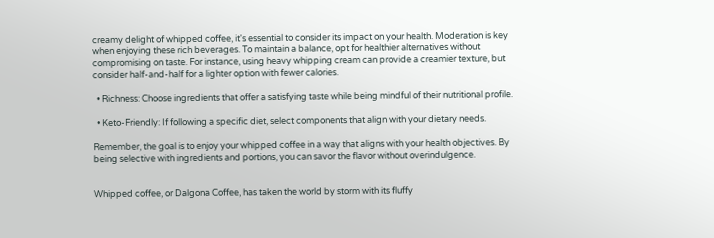creamy delight of whipped coffee, it's essential to consider its impact on your health. Moderation is key when enjoying these rich beverages. To maintain a balance, opt for healthier alternatives without compromising on taste. For instance, using heavy whipping cream can provide a creamier texture, but consider half-and-half for a lighter option with fewer calories.

  • Richness: Choose ingredients that offer a satisfying taste while being mindful of their nutritional profile.

  • Keto-Friendly: If following a specific diet, select components that align with your dietary needs.

Remember, the goal is to enjoy your whipped coffee in a way that aligns with your health objectives. By being selective with ingredients and portions, you can savor the flavor without overindulgence.


Whipped coffee, or Dalgona Coffee, has taken the world by storm with its fluffy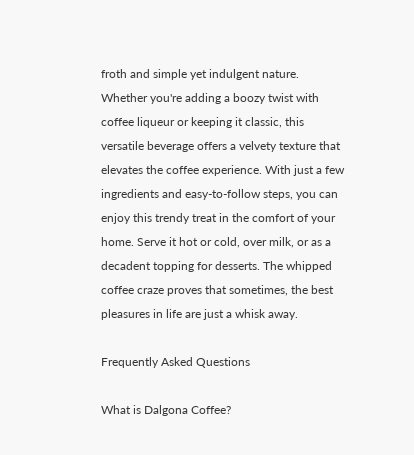froth and simple yet indulgent nature. Whether you're adding a boozy twist with coffee liqueur or keeping it classic, this versatile beverage offers a velvety texture that elevates the coffee experience. With just a few ingredients and easy-to-follow steps, you can enjoy this trendy treat in the comfort of your home. Serve it hot or cold, over milk, or as a decadent topping for desserts. The whipped coffee craze proves that sometimes, the best pleasures in life are just a whisk away.

Frequently Asked Questions

What is Dalgona Coffee?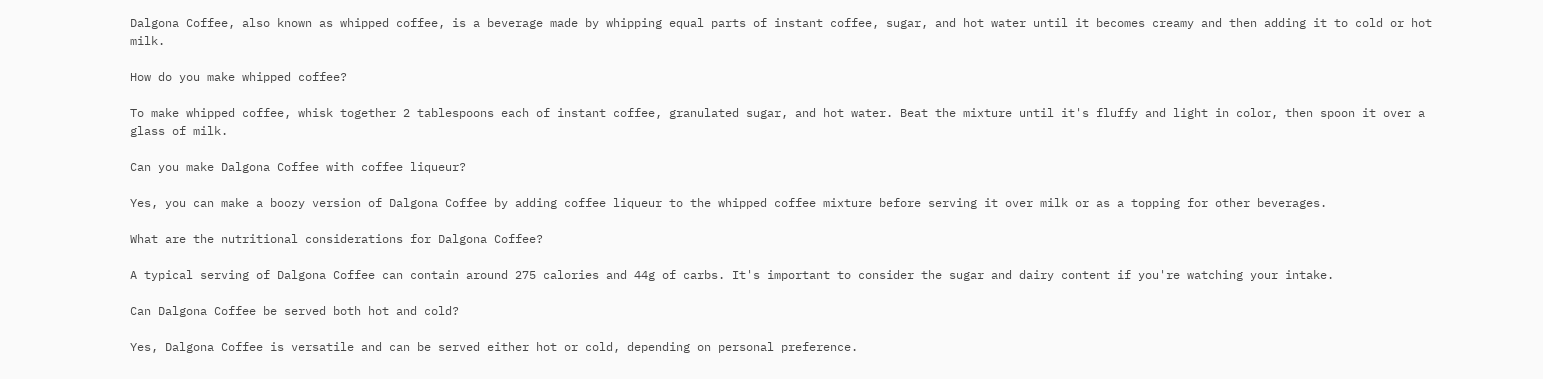Dalgona Coffee, also known as whipped coffee, is a beverage made by whipping equal parts of instant coffee, sugar, and hot water until it becomes creamy and then adding it to cold or hot milk.

How do you make whipped coffee?

To make whipped coffee, whisk together 2 tablespoons each of instant coffee, granulated sugar, and hot water. Beat the mixture until it's fluffy and light in color, then spoon it over a glass of milk.

Can you make Dalgona Coffee with coffee liqueur?

Yes, you can make a boozy version of Dalgona Coffee by adding coffee liqueur to the whipped coffee mixture before serving it over milk or as a topping for other beverages.

What are the nutritional considerations for Dalgona Coffee?

A typical serving of Dalgona Coffee can contain around 275 calories and 44g of carbs. It's important to consider the sugar and dairy content if you're watching your intake.

Can Dalgona Coffee be served both hot and cold?

Yes, Dalgona Coffee is versatile and can be served either hot or cold, depending on personal preference.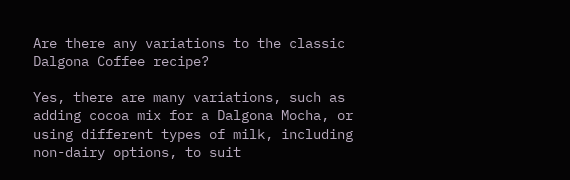Are there any variations to the classic Dalgona Coffee recipe?

Yes, there are many variations, such as adding cocoa mix for a Dalgona Mocha, or using different types of milk, including non-dairy options, to suit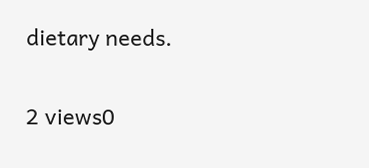dietary needs.

2 views0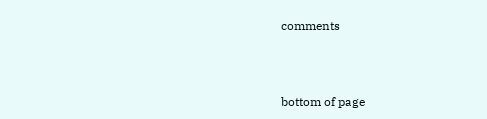comments



bottom of page